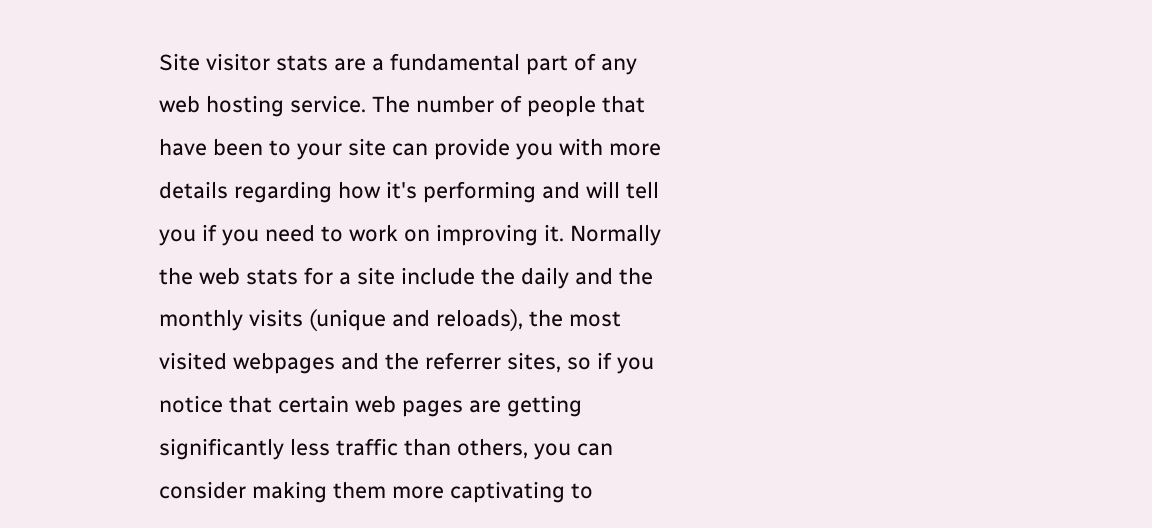Site visitor stats are a fundamental part of any web hosting service. The number of people that have been to your site can provide you with more details regarding how it's performing and will tell you if you need to work on improving it. Normally the web stats for a site include the daily and the monthly visits (unique and reloads), the most visited webpages and the referrer sites, so if you notice that certain web pages are getting significantly less traffic than others, you can consider making them more captivating to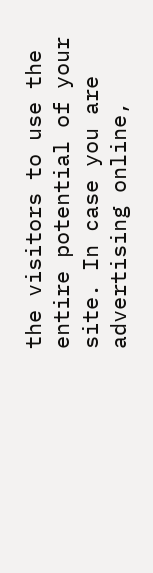the visitors to use the entire potential of your site. In case you are advertising online,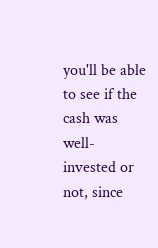you'll be able to see if the cash was well-invested or not, since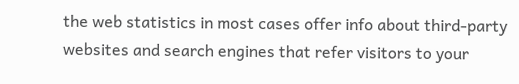the web statistics in most cases offer info about third-party websites and search engines that refer visitors to your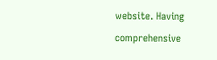website. Having comprehensive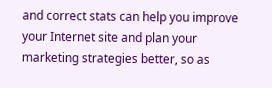and correct stats can help you improve your Internet site and plan your marketing strategies better, so as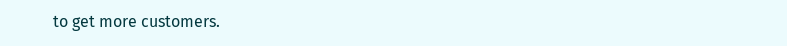to get more customers.